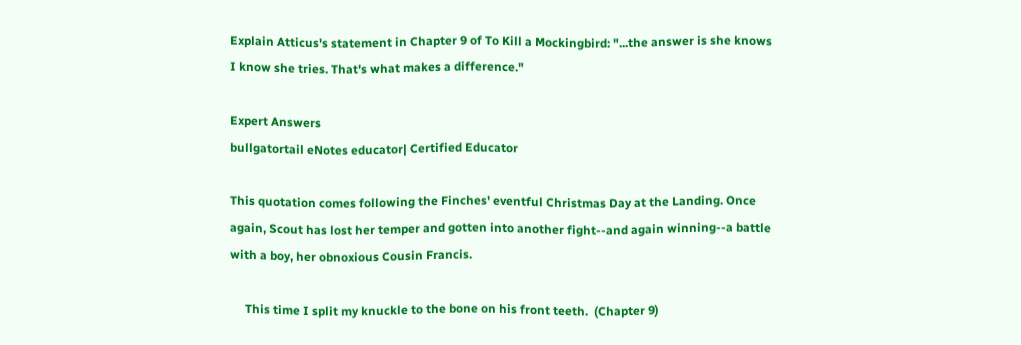Explain Atticus's statement in Chapter 9 of To Kill a Mockingbird: "...the answer is she knows I know she tries. That's what makes a difference."

Expert Answers
bullgatortail eNotes educator| Certified Educator

This quotation comes following the Finches' eventful Christmas Day at the Landing. Once again, Scout has lost her temper and gotten into another fight--and again winning--a battle with a boy, her obnoxious Cousin Francis.

     This time I split my knuckle to the bone on his front teeth.  (Chapter 9)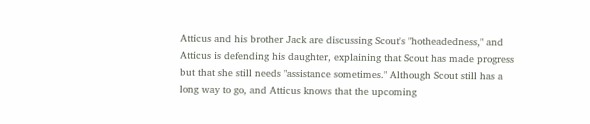Atticus and his brother Jack are discussing Scout's "hotheadedness," and Atticus is defending his daughter, explaining that Scout has made progress but that she still needs "assistance sometimes." Although Scout still has a long way to go, and Atticus knows that the upcoming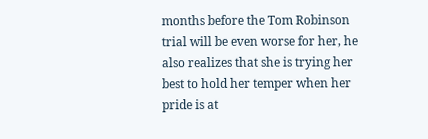months before the Tom Robinson trial will be even worse for her, he also realizes that she is trying her best to hold her temper when her pride is at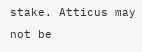stake. Atticus may not be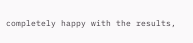completely happy with the results,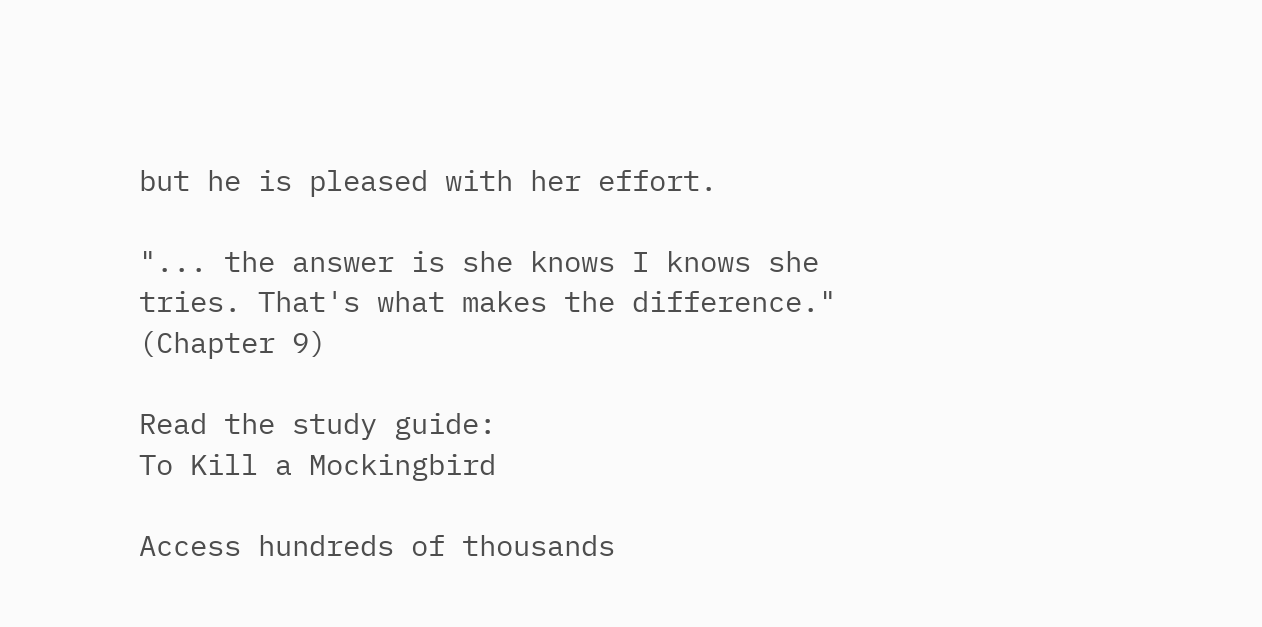but he is pleased with her effort.

"... the answer is she knows I knows she tries. That's what makes the difference."  (Chapter 9)

Read the study guide:
To Kill a Mockingbird

Access hundreds of thousands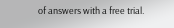of answers with a free trial.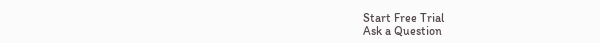Start Free Trial
Ask a Question